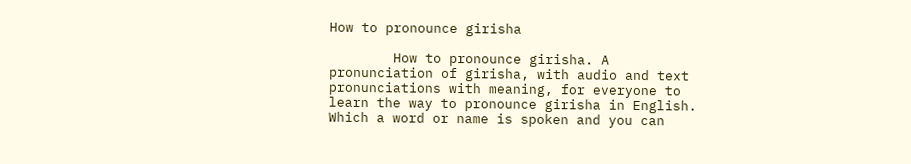How to pronounce girisha

        How to pronounce girisha. A pronunciation of girisha, with audio and text pronunciations with meaning, for everyone to learn the way to pronounce girisha in English. Which a word or name is spoken and you can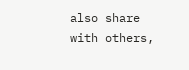also share with others,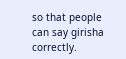so that people can say girisha correctly.